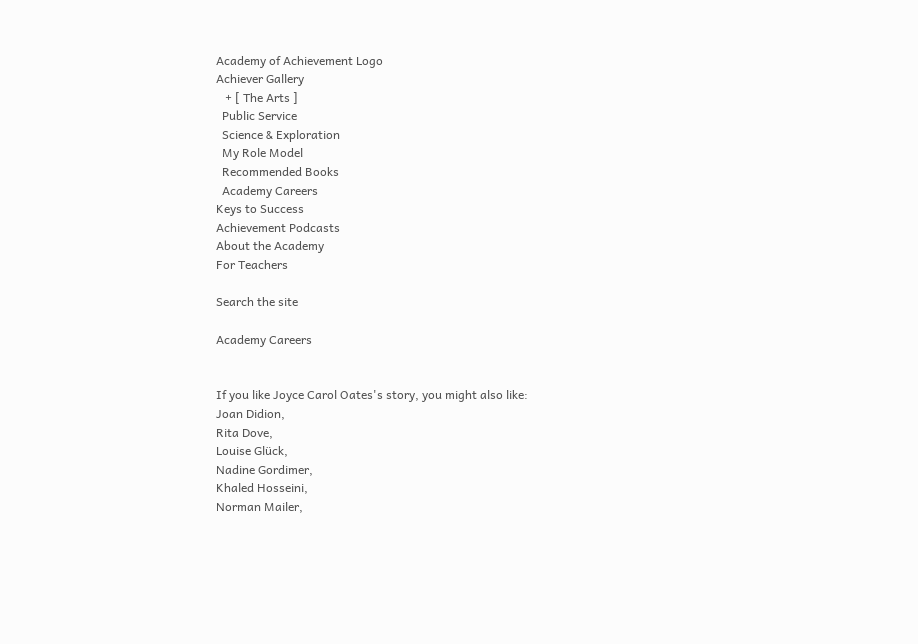Academy of Achievement Logo
Achiever Gallery
   + [ The Arts ]
  Public Service
  Science & Exploration
  My Role Model
  Recommended Books
  Academy Careers
Keys to Success
Achievement Podcasts
About the Academy
For Teachers

Search the site

Academy Careers


If you like Joyce Carol Oates's story, you might also like:
Joan Didion,
Rita Dove,
Louise Glück,
Nadine Gordimer,
Khaled Hosseini,
Norman Mailer,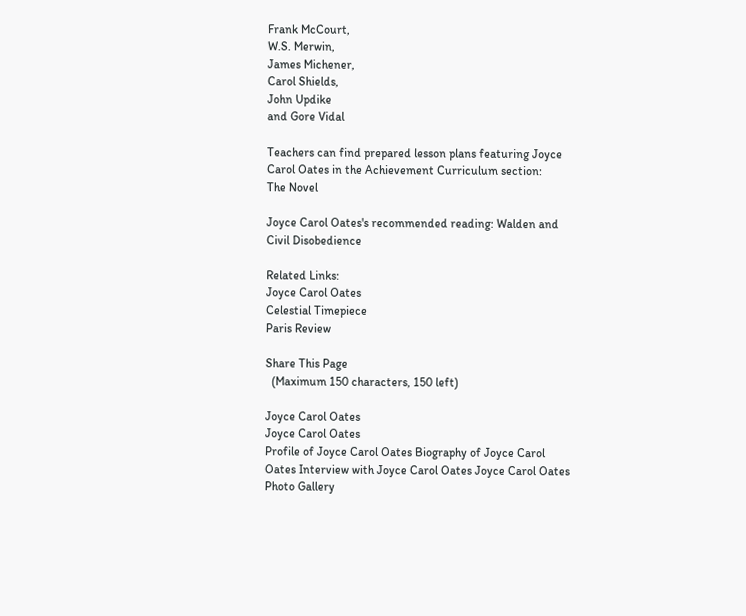Frank McCourt,
W.S. Merwin,
James Michener,
Carol Shields,
John Updike
and Gore Vidal

Teachers can find prepared lesson plans featuring Joyce Carol Oates in the Achievement Curriculum section:
The Novel

Joyce Carol Oates's recommended reading: Walden and Civil Disobedience

Related Links:
Joyce Carol Oates
Celestial Timepiece
Paris Review

Share This Page
  (Maximum 150 characters, 150 left)

Joyce Carol Oates
Joyce Carol Oates
Profile of Joyce Carol Oates Biography of Joyce Carol Oates Interview with Joyce Carol Oates Joyce Carol Oates Photo Gallery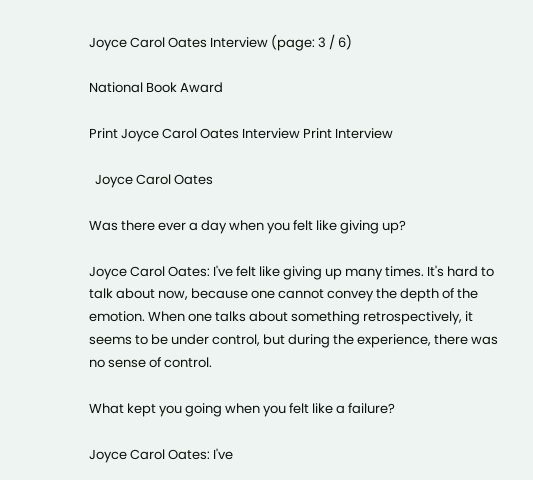Joyce Carol Oates Interview (page: 3 / 6)

National Book Award

Print Joyce Carol Oates Interview Print Interview

  Joyce Carol Oates

Was there ever a day when you felt like giving up?

Joyce Carol Oates: I've felt like giving up many times. It's hard to talk about now, because one cannot convey the depth of the emotion. When one talks about something retrospectively, it seems to be under control, but during the experience, there was no sense of control.

What kept you going when you felt like a failure?

Joyce Carol Oates: I've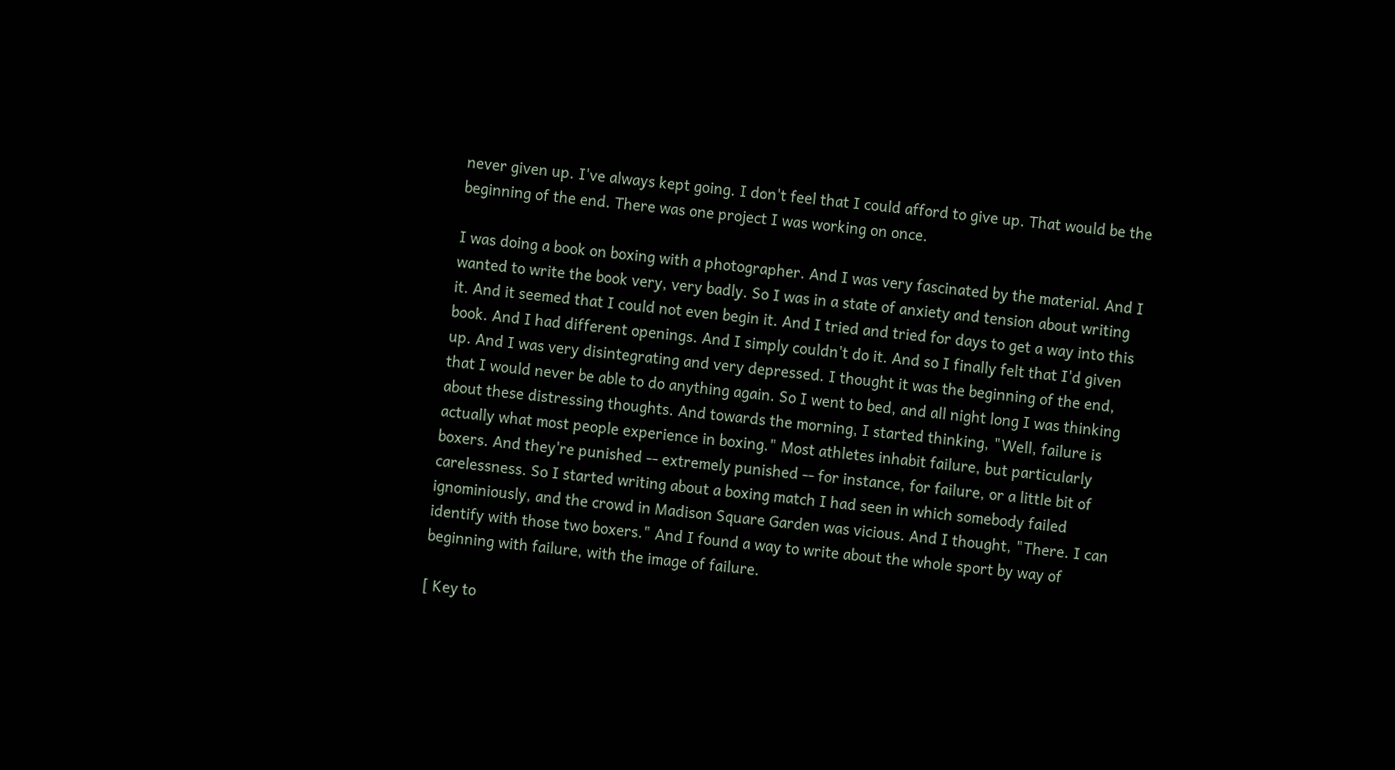never given up. I've always kept going. I don't feel that I could afford to give up. That would be the beginning of the end. There was one project I was working on once.

I was doing a book on boxing with a photographer. And I was very fascinated by the material. And I wanted to write the book very, very badly. So I was in a state of anxiety and tension about writing it. And it seemed that I could not even begin it. And I tried and tried for days to get a way into this book. And I had different openings. And I simply couldn't do it. And so I finally felt that I'd given up. And I was very disintegrating and very depressed. I thought it was the beginning of the end, that I would never be able to do anything again. So I went to bed, and all night long I was thinking about these distressing thoughts. And towards the morning, I started thinking, "Well, failure is actually what most people experience in boxing." Most athletes inhabit failure, but particularly boxers. And they're punished -- extremely punished -- for instance, for failure, or a little bit of carelessness. So I started writing about a boxing match I had seen in which somebody failed ignominiously, and the crowd in Madison Square Garden was vicious. And I thought, "There. I can identify with those two boxers." And I found a way to write about the whole sport by way of beginning with failure, with the image of failure.

[ Key to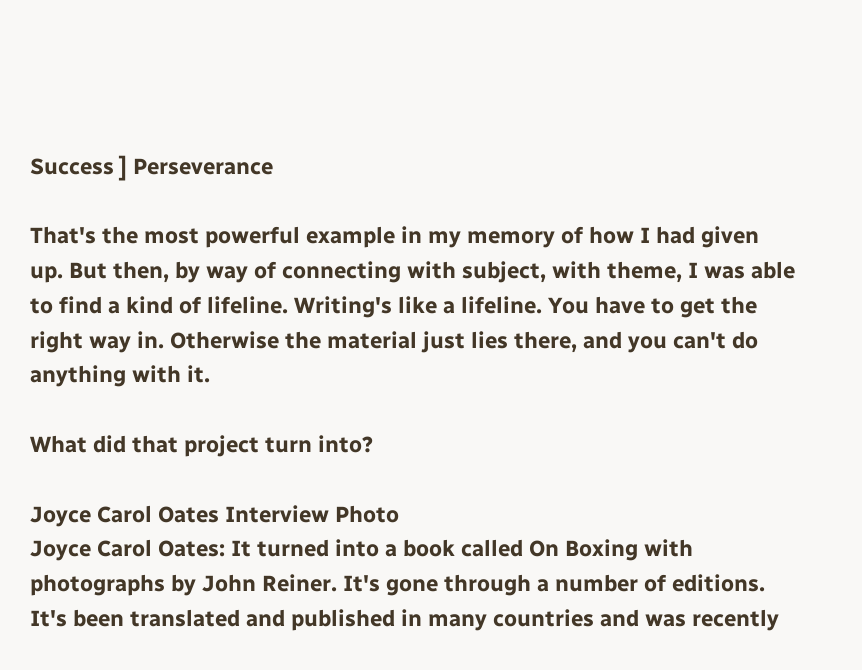Success ] Perseverance

That's the most powerful example in my memory of how I had given up. But then, by way of connecting with subject, with theme, I was able to find a kind of lifeline. Writing's like a lifeline. You have to get the right way in. Otherwise the material just lies there, and you can't do anything with it.

What did that project turn into?

Joyce Carol Oates Interview Photo
Joyce Carol Oates: It turned into a book called On Boxing with photographs by John Reiner. It's gone through a number of editions. It's been translated and published in many countries and was recently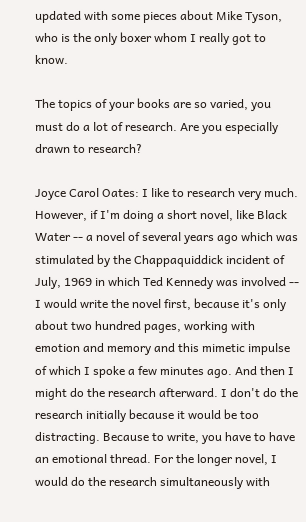updated with some pieces about Mike Tyson, who is the only boxer whom I really got to know.

The topics of your books are so varied, you must do a lot of research. Are you especially drawn to research?

Joyce Carol Oates: I like to research very much. However, if I'm doing a short novel, like Black Water -- a novel of several years ago which was stimulated by the Chappaquiddick incident of July, 1969 in which Ted Kennedy was involved -- I would write the novel first, because it's only about two hundred pages, working with emotion and memory and this mimetic impulse of which I spoke a few minutes ago. And then I might do the research afterward. I don't do the research initially because it would be too distracting. Because to write, you have to have an emotional thread. For the longer novel, I would do the research simultaneously with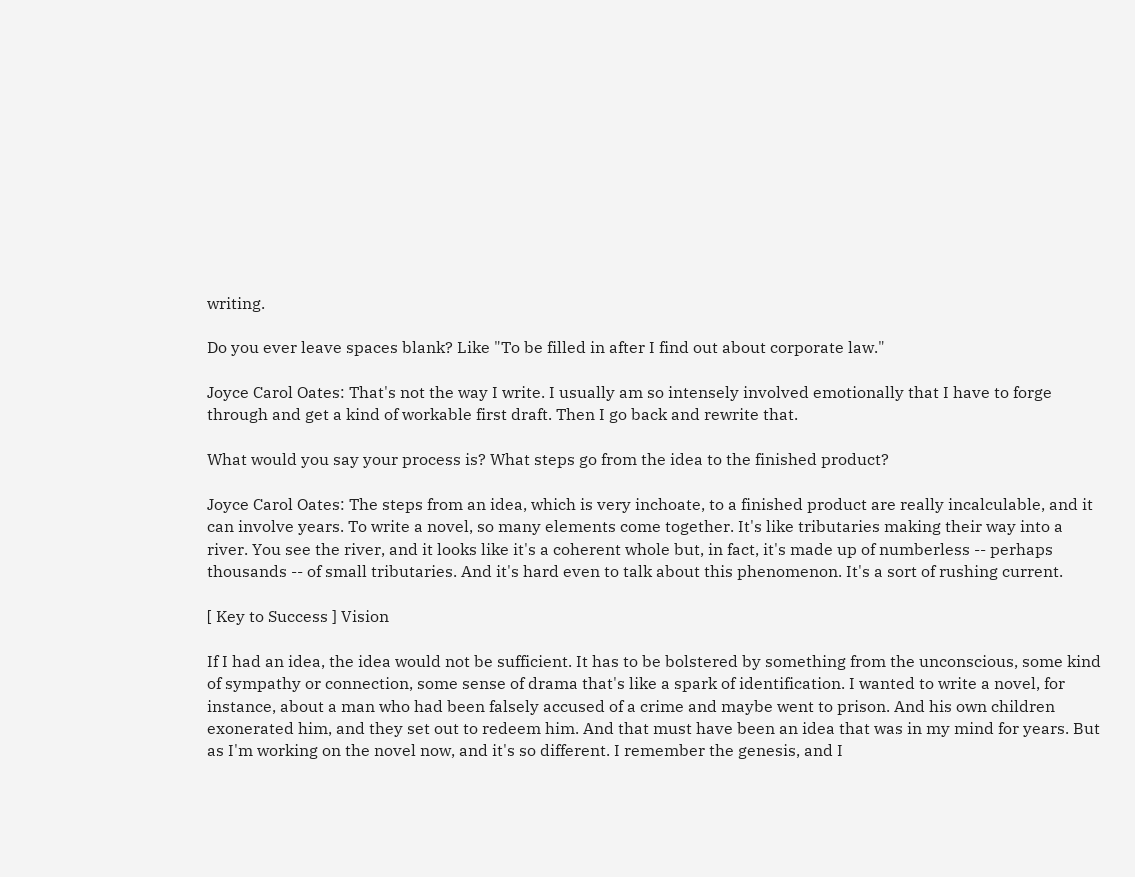writing.

Do you ever leave spaces blank? Like "To be filled in after I find out about corporate law."

Joyce Carol Oates: That's not the way I write. I usually am so intensely involved emotionally that I have to forge through and get a kind of workable first draft. Then I go back and rewrite that.

What would you say your process is? What steps go from the idea to the finished product?

Joyce Carol Oates: The steps from an idea, which is very inchoate, to a finished product are really incalculable, and it can involve years. To write a novel, so many elements come together. It's like tributaries making their way into a river. You see the river, and it looks like it's a coherent whole but, in fact, it's made up of numberless -- perhaps thousands -- of small tributaries. And it's hard even to talk about this phenomenon. It's a sort of rushing current.

[ Key to Success ] Vision

If I had an idea, the idea would not be sufficient. It has to be bolstered by something from the unconscious, some kind of sympathy or connection, some sense of drama that's like a spark of identification. I wanted to write a novel, for instance, about a man who had been falsely accused of a crime and maybe went to prison. And his own children exonerated him, and they set out to redeem him. And that must have been an idea that was in my mind for years. But as I'm working on the novel now, and it's so different. I remember the genesis, and I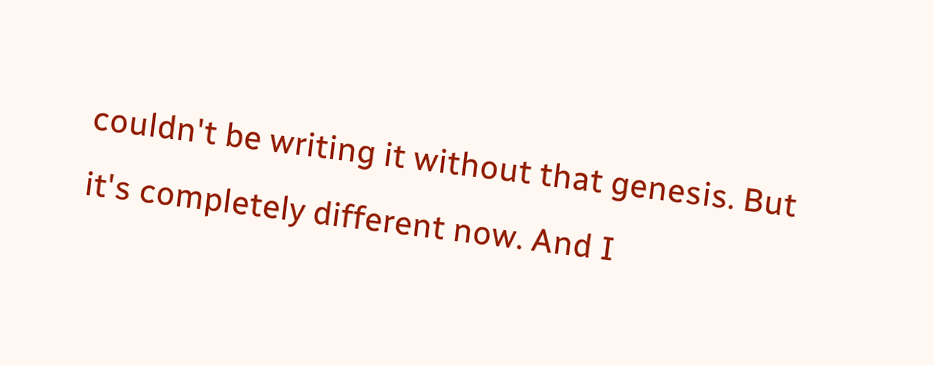couldn't be writing it without that genesis. But it's completely different now. And I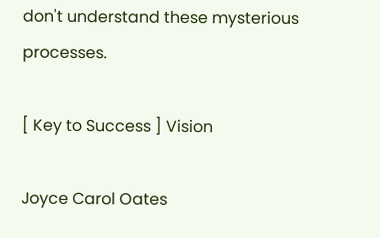don't understand these mysterious processes.

[ Key to Success ] Vision

Joyce Carol Oates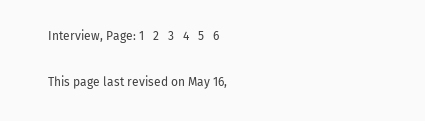Interview, Page: 1   2   3   4   5   6

This page last revised on May 16,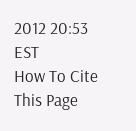2012 20:53 EST
How To Cite This Page